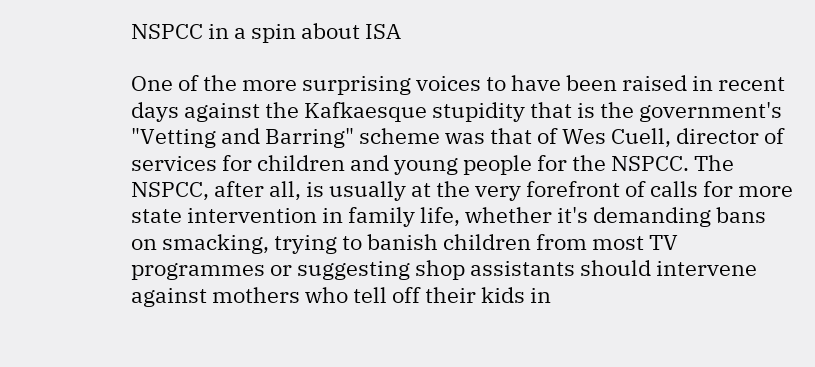NSPCC in a spin about ISA

One of the more surprising voices to have been raised in recent days against the Kafkaesque stupidity that is the government's "Vetting and Barring" scheme was that of Wes Cuell, director of services for children and young people for the NSPCC. The NSPCC, after all, is usually at the very forefront of calls for more state intervention in family life, whether it's demanding bans on smacking, trying to banish children from most TV programmes or suggesting shop assistants should intervene against mothers who tell off their kids in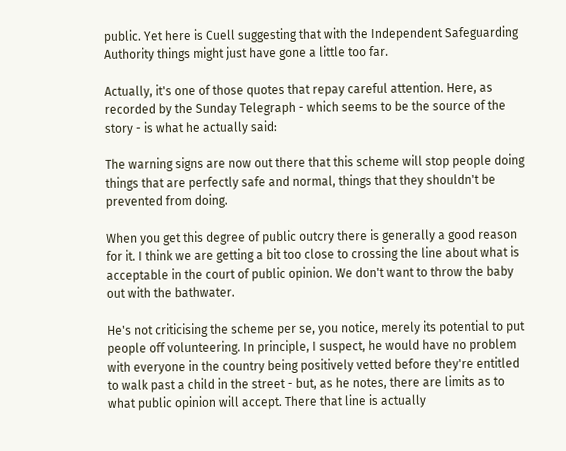public. Yet here is Cuell suggesting that with the Independent Safeguarding Authority things might just have gone a little too far.

Actually, it's one of those quotes that repay careful attention. Here, as recorded by the Sunday Telegraph - which seems to be the source of the story - is what he actually said:

The warning signs are now out there that this scheme will stop people doing things that are perfectly safe and normal, things that they shouldn't be prevented from doing.

When you get this degree of public outcry there is generally a good reason for it. I think we are getting a bit too close to crossing the line about what is acceptable in the court of public opinion. We don't want to throw the baby out with the bathwater.

He's not criticising the scheme per se, you notice, merely its potential to put people off volunteering. In principle, I suspect, he would have no problem with everyone in the country being positively vetted before they're entitled to walk past a child in the street - but, as he notes, there are limits as to what public opinion will accept. There that line is actually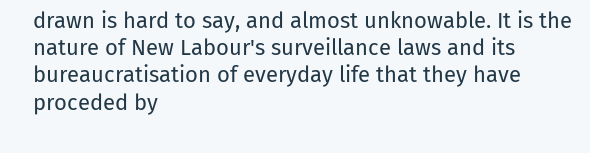drawn is hard to say, and almost unknowable. It is the nature of New Labour's surveillance laws and its bureaucratisation of everyday life that they have proceded by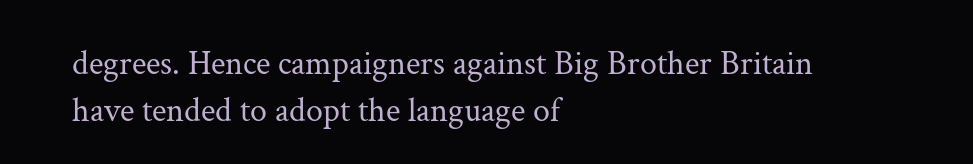degrees. Hence campaigners against Big Brother Britain have tended to adopt the language of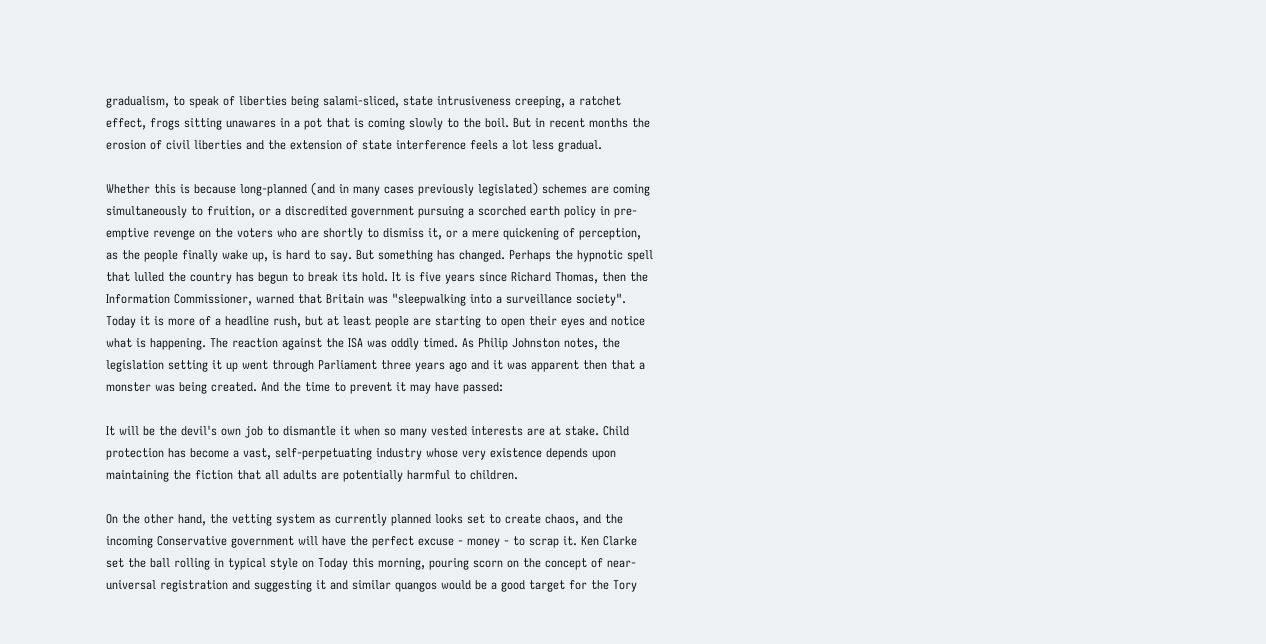gradualism, to speak of liberties being salami-sliced, state intrusiveness creeping, a ratchet effect, frogs sitting unawares in a pot that is coming slowly to the boil. But in recent months the erosion of civil liberties and the extension of state interference feels a lot less gradual.

Whether this is because long-planned (and in many cases previously legislated) schemes are coming simultaneously to fruition, or a discredited government pursuing a scorched earth policy in pre-emptive revenge on the voters who are shortly to dismiss it, or a mere quickening of perception, as the people finally wake up, is hard to say. But something has changed. Perhaps the hypnotic spell that lulled the country has begun to break its hold. It is five years since Richard Thomas, then the Information Commissioner, warned that Britain was "sleepwalking into a surveillance society". Today it is more of a headline rush, but at least people are starting to open their eyes and notice what is happening. The reaction against the ISA was oddly timed. As Philip Johnston notes, the legislation setting it up went through Parliament three years ago and it was apparent then that a monster was being created. And the time to prevent it may have passed:

It will be the devil's own job to dismantle it when so many vested interests are at stake. Child protection has become a vast, self-perpetuating industry whose very existence depends upon maintaining the fiction that all adults are potentially harmful to children.

On the other hand, the vetting system as currently planned looks set to create chaos, and the incoming Conservative government will have the perfect excuse - money - to scrap it. Ken Clarke set the ball rolling in typical style on Today this morning, pouring scorn on the concept of near-universal registration and suggesting it and similar quangos would be a good target for the Tory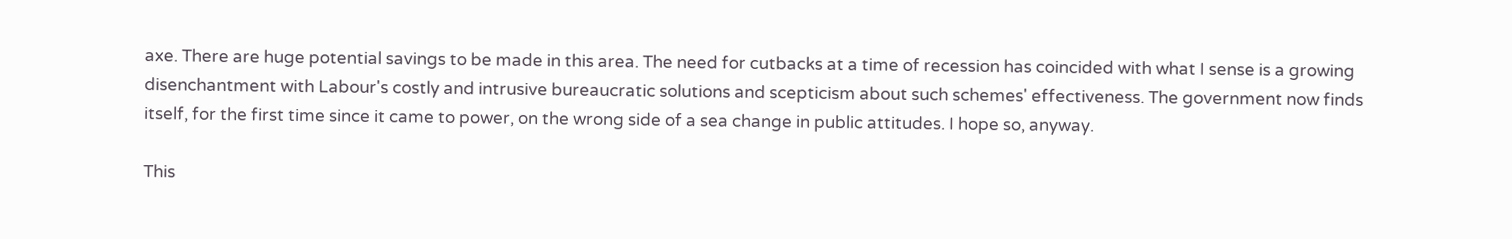axe. There are huge potential savings to be made in this area. The need for cutbacks at a time of recession has coincided with what I sense is a growing disenchantment with Labour's costly and intrusive bureaucratic solutions and scepticism about such schemes' effectiveness. The government now finds itself, for the first time since it came to power, on the wrong side of a sea change in public attitudes. I hope so, anyway.

This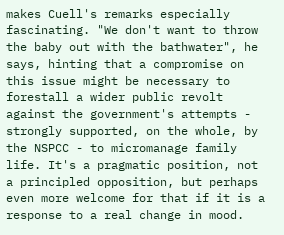makes Cuell's remarks especially fascinating. "We don't want to throw the baby out with the bathwater", he says, hinting that a compromise on this issue might be necessary to forestall a wider public revolt against the government's attempts - strongly supported, on the whole, by the NSPCC - to micromanage family life. It's a pragmatic position, not a principled opposition, but perhaps even more welcome for that if it is a response to a real change in mood.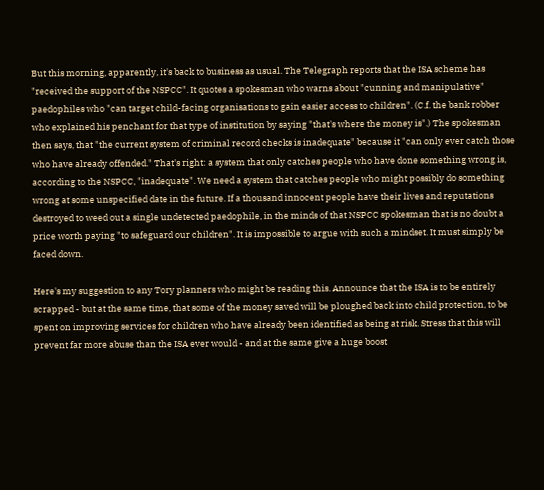But this morning, apparently, it's back to business as usual. The Telegraph reports that the ISA scheme has "received the support of the NSPCC". It quotes a spokesman who warns about "cunning and manipulative" paedophiles who "can target child-facing organisations to gain easier access to children". (C.f. the bank robber who explained his penchant for that type of institution by saying "that's where the money is".) The spokesman then says, that "the current system of criminal record checks is inadequate" because it "can only ever catch those who have already offended." That's right: a system that only catches people who have done something wrong is, according to the NSPCC, "inadequate". We need a system that catches people who might possibly do something wrong at some unspecified date in the future. If a thousand innocent people have their lives and reputations destroyed to weed out a single undetected paedophile, in the minds of that NSPCC spokesman that is no doubt a price worth paying "to safeguard our children". It is impossible to argue with such a mindset. It must simply be faced down.

Here's my suggestion to any Tory planners who might be reading this. Announce that the ISA is to be entirely scrapped - but at the same time, that some of the money saved will be ploughed back into child protection, to be spent on improving services for children who have already been identified as being at risk. Stress that this will prevent far more abuse than the ISA ever would - and at the same give a huge boost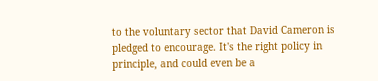to the voluntary sector that David Cameron is pledged to encourage. It's the right policy in principle, and could even be a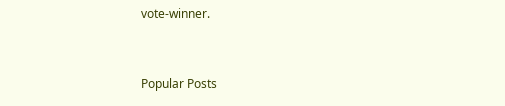vote-winner.


Popular Posts